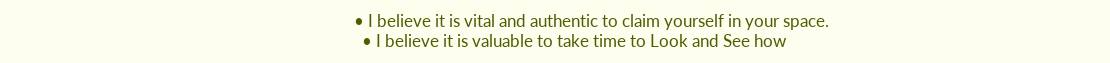• I believe it is vital and authentic to claim yourself in your space.
  • I believe it is valuable to take time to Look and See how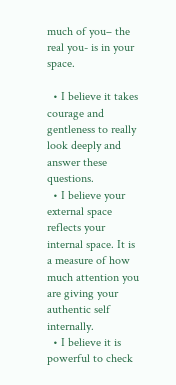much of you– the real you- is in your space.

  • I believe it takes courage and gentleness to really look deeply and answer these questions.
  • I believe your external space reflects your internal space. It is a measure of how much attention you are giving your authentic self internally.
  • I believe it is powerful to check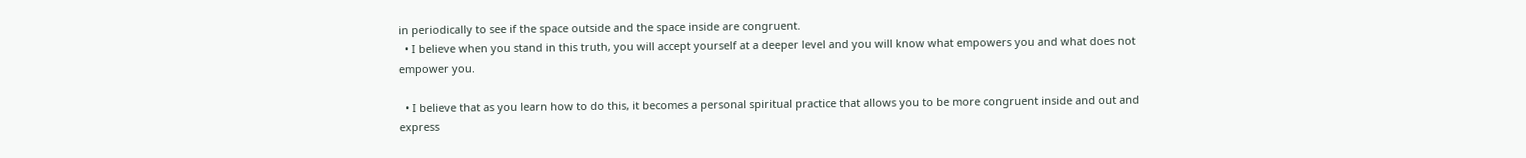in periodically to see if the space outside and the space inside are congruent.
  • I believe when you stand in this truth, you will accept yourself at a deeper level and you will know what empowers you and what does not empower you.

  • I believe that as you learn how to do this, it becomes a personal spiritual practice that allows you to be more congruent inside and out and express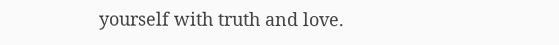yourself with truth and love.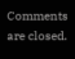Comments are closed.